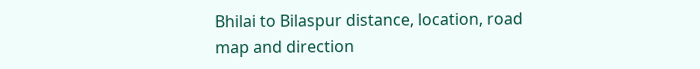Bhilai to Bilaspur distance, location, road map and direction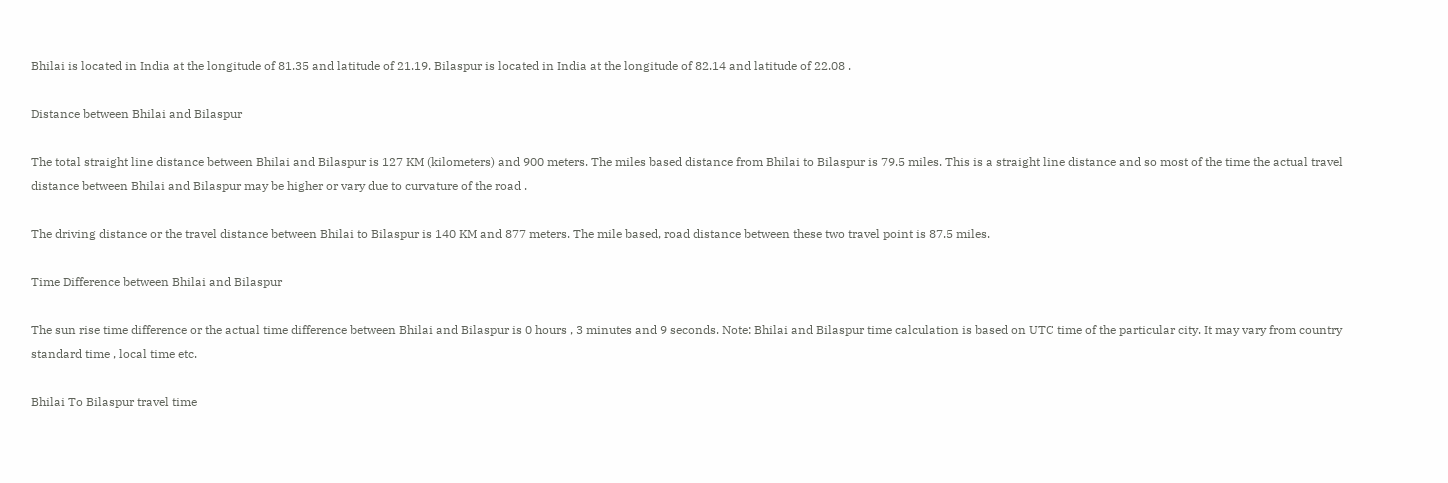Bhilai is located in India at the longitude of 81.35 and latitude of 21.19. Bilaspur is located in India at the longitude of 82.14 and latitude of 22.08 .

Distance between Bhilai and Bilaspur

The total straight line distance between Bhilai and Bilaspur is 127 KM (kilometers) and 900 meters. The miles based distance from Bhilai to Bilaspur is 79.5 miles. This is a straight line distance and so most of the time the actual travel distance between Bhilai and Bilaspur may be higher or vary due to curvature of the road .

The driving distance or the travel distance between Bhilai to Bilaspur is 140 KM and 877 meters. The mile based, road distance between these two travel point is 87.5 miles.

Time Difference between Bhilai and Bilaspur

The sun rise time difference or the actual time difference between Bhilai and Bilaspur is 0 hours , 3 minutes and 9 seconds. Note: Bhilai and Bilaspur time calculation is based on UTC time of the particular city. It may vary from country standard time , local time etc.

Bhilai To Bilaspur travel time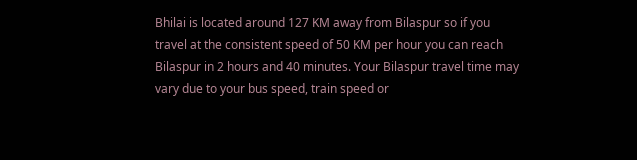Bhilai is located around 127 KM away from Bilaspur so if you travel at the consistent speed of 50 KM per hour you can reach Bilaspur in 2 hours and 40 minutes. Your Bilaspur travel time may vary due to your bus speed, train speed or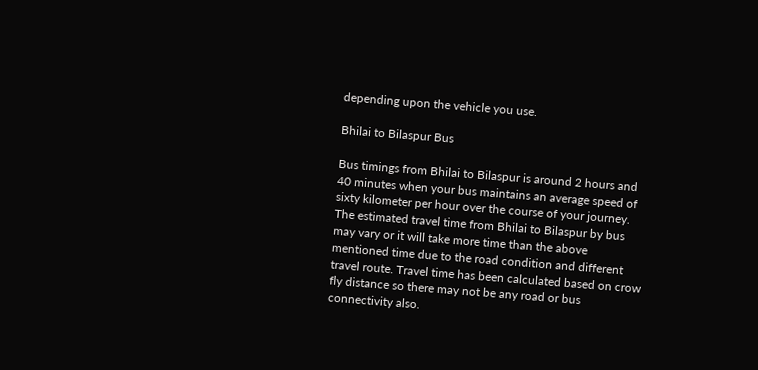depending upon the vehicle you use.

Bhilai to Bilaspur Bus

Bus timings from Bhilai to Bilaspur is around 2 hours and 40 minutes when your bus maintains an average speed of sixty kilometer per hour over the course of your journey. The estimated travel time from Bhilai to Bilaspur by bus may vary or it will take more time than the above mentioned time due to the road condition and different travel route. Travel time has been calculated based on crow fly distance so there may not be any road or bus connectivity also.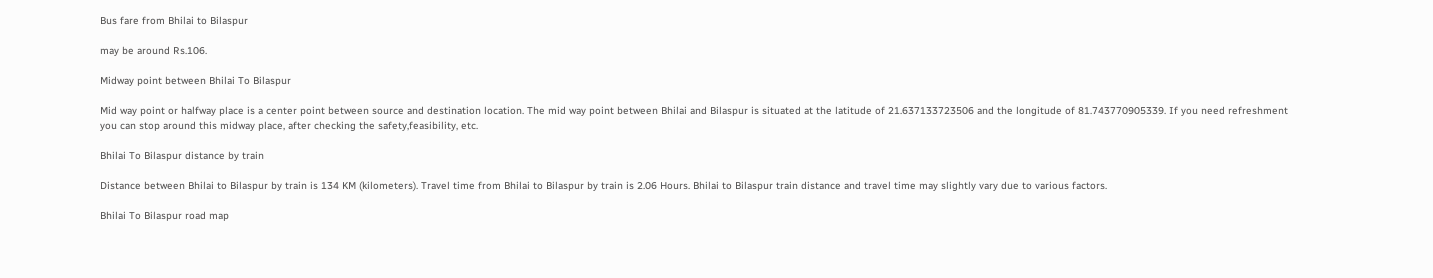Bus fare from Bhilai to Bilaspur

may be around Rs.106.

Midway point between Bhilai To Bilaspur

Mid way point or halfway place is a center point between source and destination location. The mid way point between Bhilai and Bilaspur is situated at the latitude of 21.637133723506 and the longitude of 81.743770905339. If you need refreshment you can stop around this midway place, after checking the safety,feasibility, etc.

Bhilai To Bilaspur distance by train

Distance between Bhilai to Bilaspur by train is 134 KM (kilometers). Travel time from Bhilai to Bilaspur by train is 2.06 Hours. Bhilai to Bilaspur train distance and travel time may slightly vary due to various factors.

Bhilai To Bilaspur road map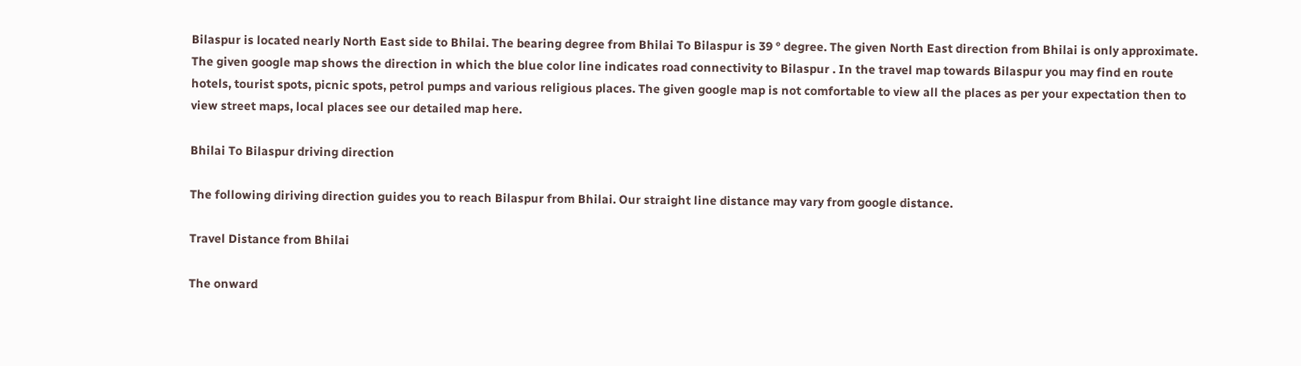Bilaspur is located nearly North East side to Bhilai. The bearing degree from Bhilai To Bilaspur is 39 ° degree. The given North East direction from Bhilai is only approximate. The given google map shows the direction in which the blue color line indicates road connectivity to Bilaspur . In the travel map towards Bilaspur you may find en route hotels, tourist spots, picnic spots, petrol pumps and various religious places. The given google map is not comfortable to view all the places as per your expectation then to view street maps, local places see our detailed map here.

Bhilai To Bilaspur driving direction

The following diriving direction guides you to reach Bilaspur from Bhilai. Our straight line distance may vary from google distance.

Travel Distance from Bhilai

The onward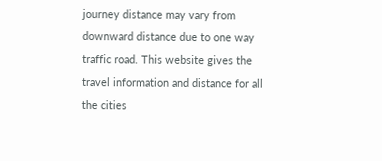journey distance may vary from downward distance due to one way traffic road. This website gives the travel information and distance for all the cities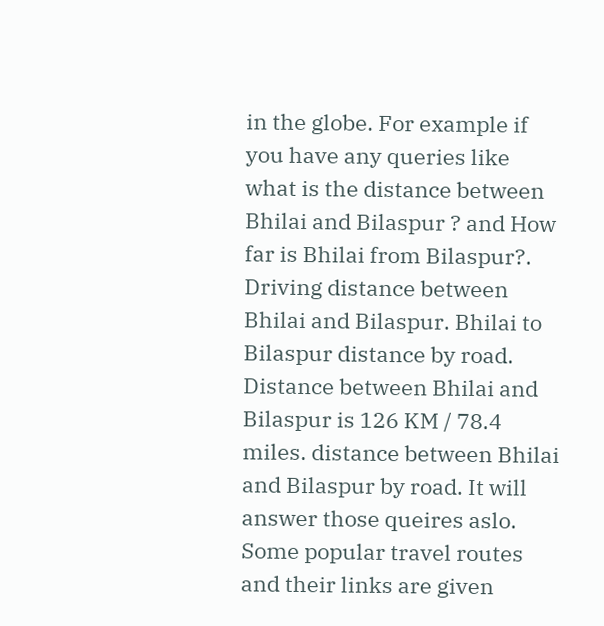in the globe. For example if you have any queries like what is the distance between Bhilai and Bilaspur ? and How far is Bhilai from Bilaspur?. Driving distance between Bhilai and Bilaspur. Bhilai to Bilaspur distance by road. Distance between Bhilai and Bilaspur is 126 KM / 78.4 miles. distance between Bhilai and Bilaspur by road. It will answer those queires aslo. Some popular travel routes and their links are given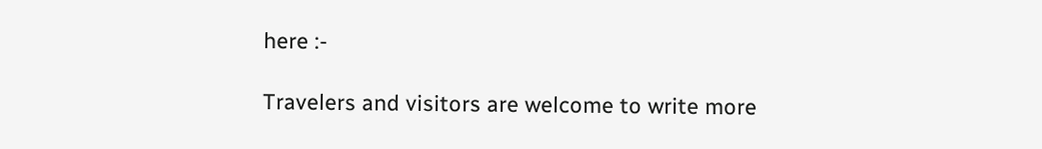here :-

Travelers and visitors are welcome to write more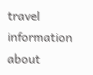travel information about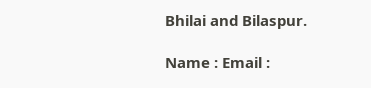Bhilai and Bilaspur.

Name : Email :